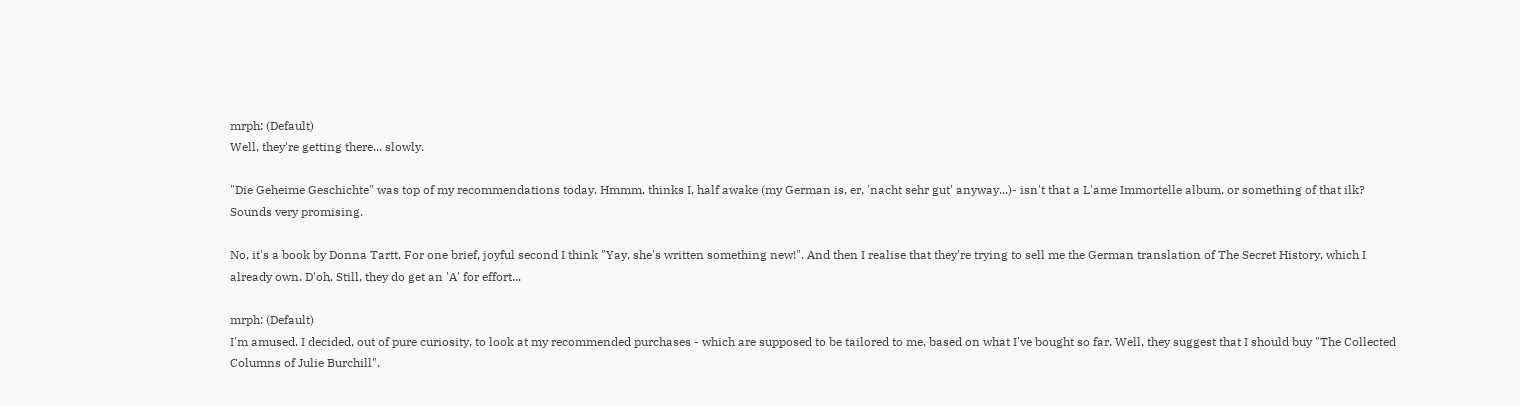mrph: (Default)
Well, they're getting there... slowly.

"Die Geheime Geschichte" was top of my recommendations today. Hmmm, thinks I, half awake (my German is, er, 'nacht sehr gut' anyway...)- isn't that a L'ame Immortelle album, or something of that ilk? Sounds very promising.

No, it's a book by Donna Tartt. For one brief, joyful second I think "Yay, she's written something new!". And then I realise that they're trying to sell me the German translation of The Secret History, which I already own. D'oh. Still, they do get an 'A' for effort...

mrph: (Default)
I'm amused. I decided, out of pure curiosity, to look at my recommended purchases - which are supposed to be tailored to me, based on what I've bought so far. Well, they suggest that I should buy "The Collected Columns of Julie Burchill".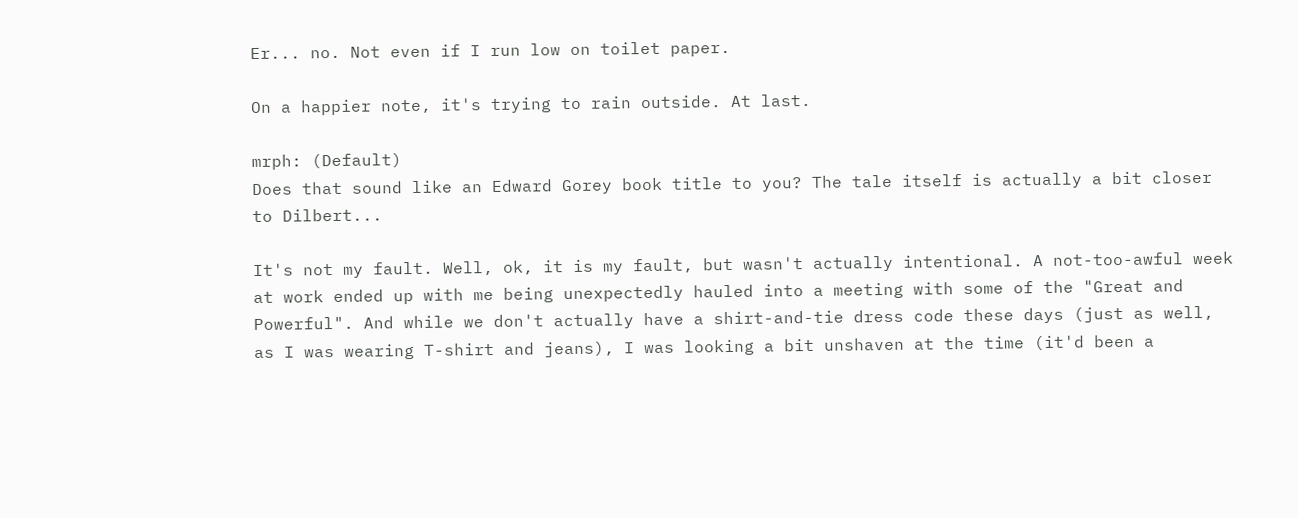Er... no. Not even if I run low on toilet paper.

On a happier note, it's trying to rain outside. At last.

mrph: (Default)
Does that sound like an Edward Gorey book title to you? The tale itself is actually a bit closer to Dilbert...

It's not my fault. Well, ok, it is my fault, but wasn't actually intentional. A not-too-awful week at work ended up with me being unexpectedly hauled into a meeting with some of the "Great and Powerful". And while we don't actually have a shirt-and-tie dress code these days (just as well, as I was wearing T-shirt and jeans), I was looking a bit unshaven at the time (it'd been a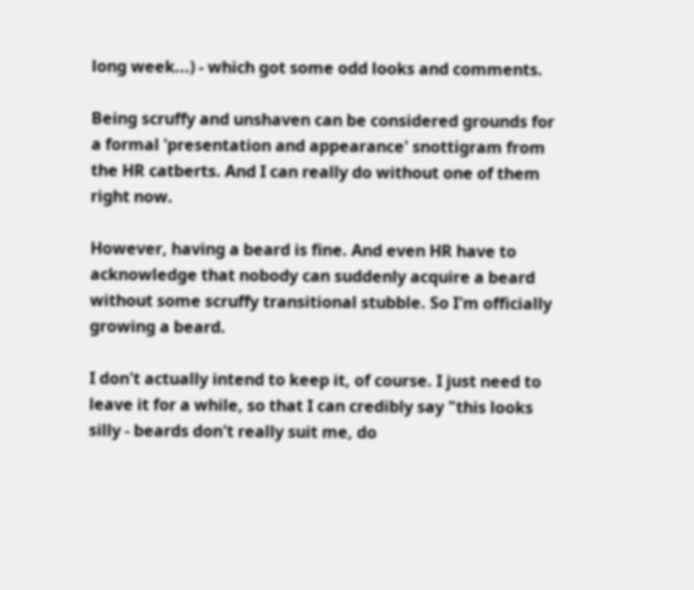long week...) - which got some odd looks and comments.

Being scruffy and unshaven can be considered grounds for a formal 'presentation and appearance' snottigram from the HR catberts. And I can really do without one of them right now.

However, having a beard is fine. And even HR have to acknowledge that nobody can suddenly acquire a beard without some scruffy transitional stubble. So I'm officially growing a beard.

I don't actually intend to keep it, of course. I just need to leave it for a while, so that I can credibly say "this looks silly - beards don't really suit me, do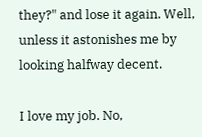they?" and lose it again. Well, unless it astonishes me by looking halfway decent.

I love my job. No,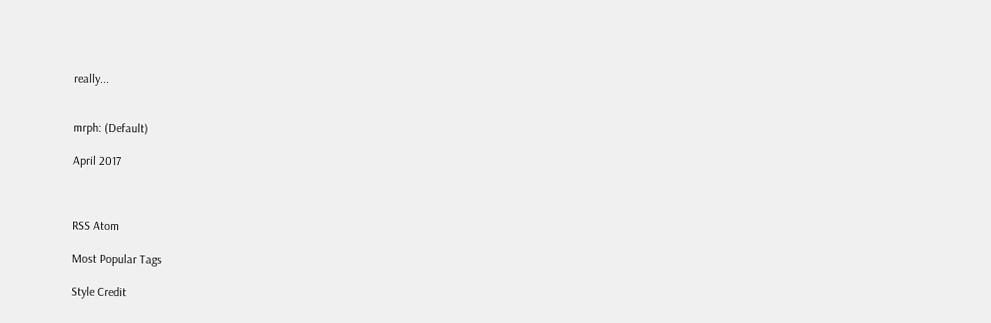really...


mrph: (Default)

April 2017



RSS Atom

Most Popular Tags

Style Credit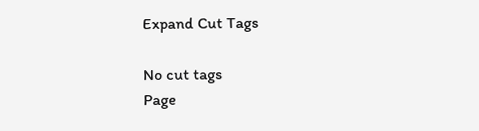Expand Cut Tags

No cut tags
Page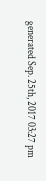generated Sep. 25th, 2017 03:27 pm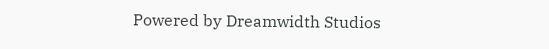Powered by Dreamwidth Studios